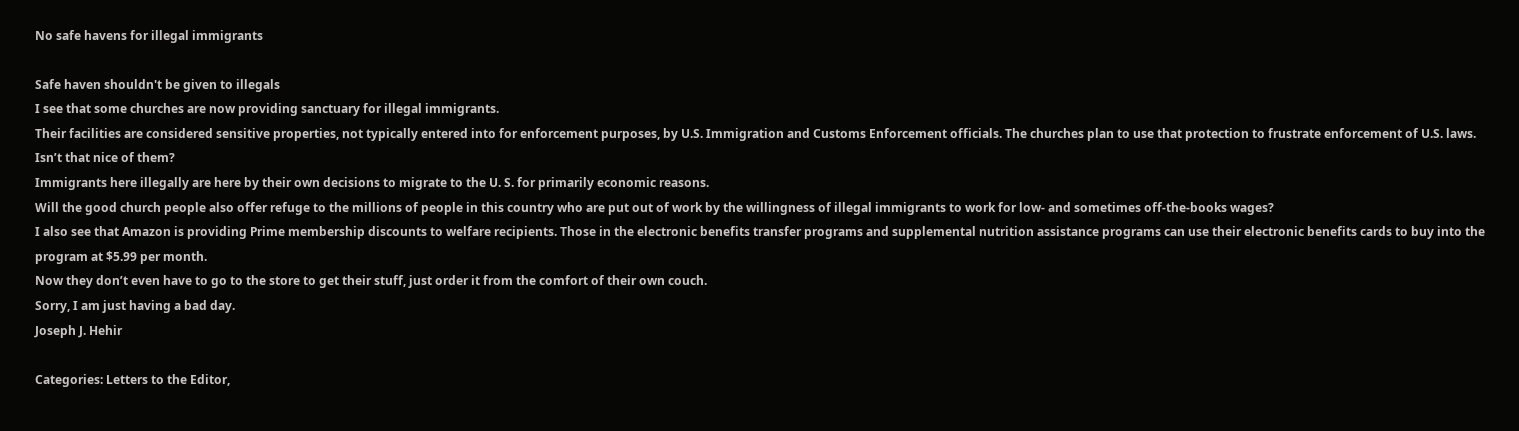No safe havens for illegal immigrants

Safe haven shouldn't be given to illegals
I see that some churches are now providing sanctuary for illegal immigrants.
Their facilities are considered sensitive properties, not typically entered into for enforcement purposes, by U.S. Immigration and Customs Enforcement officials. The churches plan to use that protection to frustrate enforcement of U.S. laws.
Isn’t that nice of them?
Immigrants here illegally are here by their own decisions to migrate to the U. S. for primarily economic reasons.
Will the good church people also offer refuge to the millions of people in this country who are put out of work by the willingness of illegal immigrants to work for low- and sometimes off-the-books wages?
I also see that Amazon is providing Prime membership discounts to welfare recipients. Those in the electronic benefits transfer programs and supplemental nutrition assistance programs can use their electronic benefits cards to buy into the program at $5.99 per month.
Now they don’t even have to go to the store to get their stuff, just order it from the comfort of their own couch.
Sorry, I am just having a bad day.
Joseph J. Hehir

Categories: Letters to the Editor,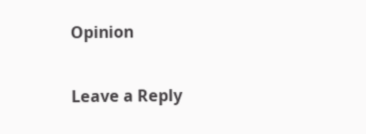Opinion

Leave a Reply